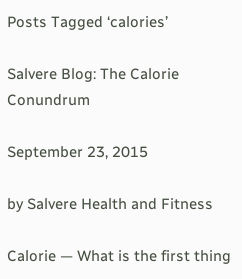Posts Tagged ‘calories’

Salvere Blog: The Calorie Conundrum

September 23, 2015

by Salvere Health and Fitness

Calorie — What is the first thing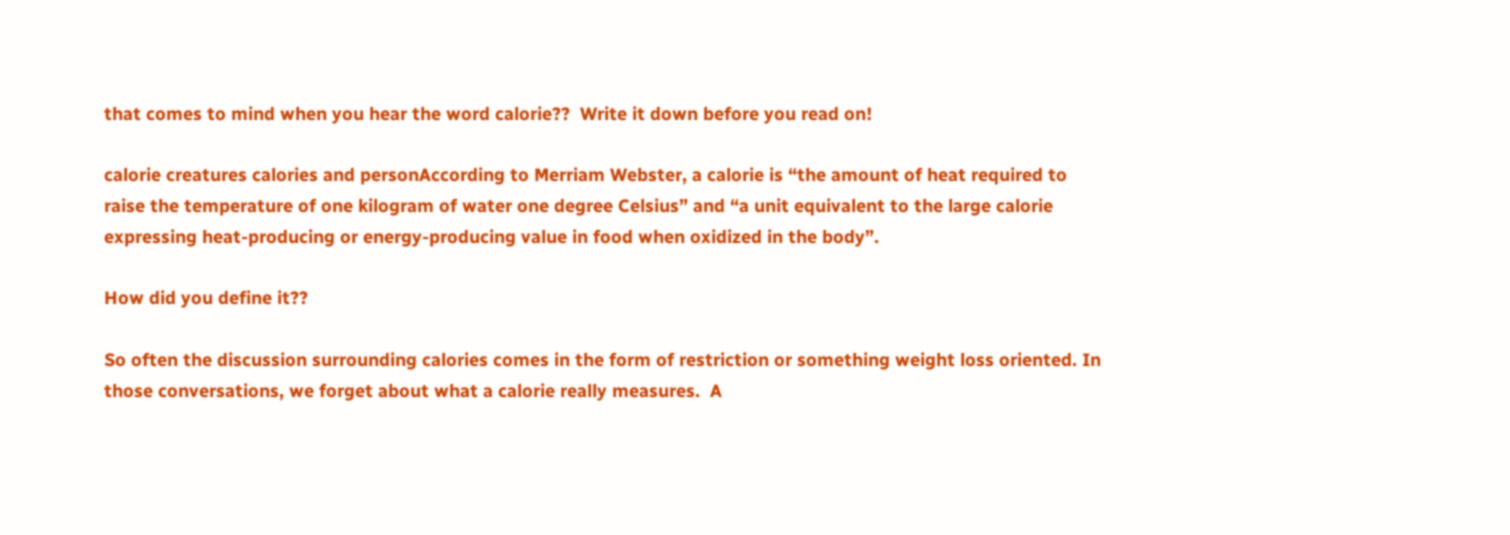that comes to mind when you hear the word calorie??  Write it down before you read on!

calorie creatures calories and personAccording to Merriam Webster, a calorie is “the amount of heat required to raise the temperature of one kilogram of water one degree Celsius” and “a unit equivalent to the large calorie expressing heat-producing or energy-producing value in food when oxidized in the body”.

How did you define it??

So often the discussion surrounding calories comes in the form of restriction or something weight loss oriented. In those conversations, we forget about what a calorie really measures.  A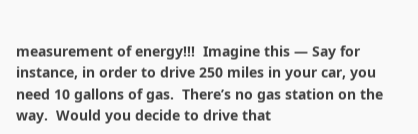measurement of energy!!!  Imagine this — Say for instance, in order to drive 250 miles in your car, you need 10 gallons of gas.  There’s no gas station on the way.  Would you decide to drive that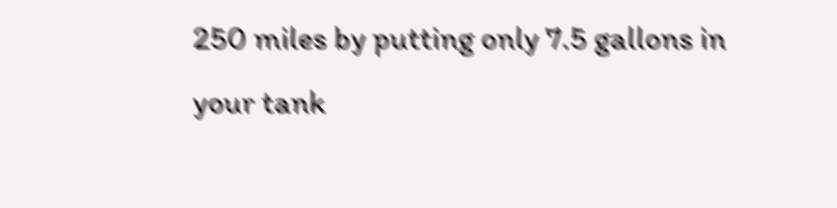250 miles by putting only 7.5 gallons in your tank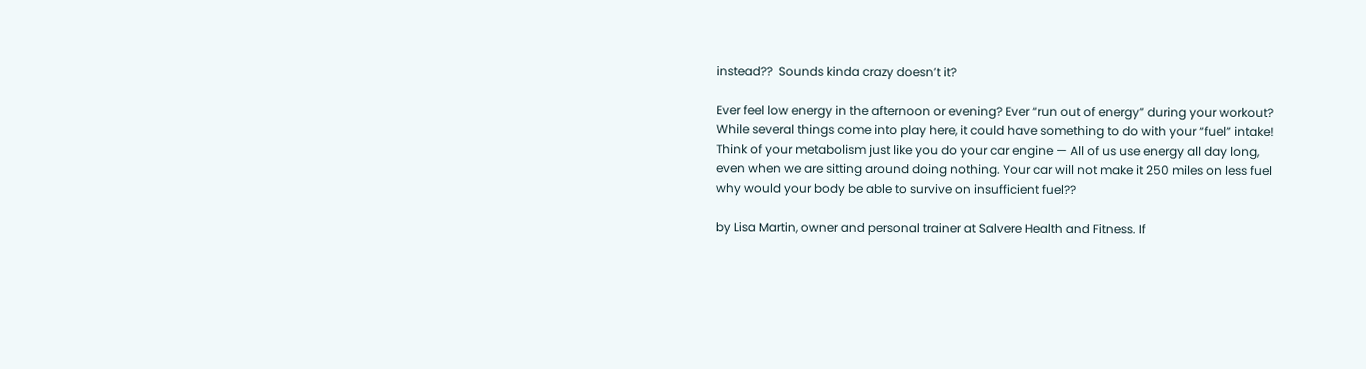instead??  Sounds kinda crazy doesn’t it?

Ever feel low energy in the afternoon or evening? Ever “run out of energy” during your workout? While several things come into play here, it could have something to do with your “fuel” intake! Think of your metabolism just like you do your car engine — All of us use energy all day long, even when we are sitting around doing nothing. Your car will not make it 250 miles on less fuel why would your body be able to survive on insufficient fuel??

by Lisa Martin, owner and personal trainer at Salvere Health and Fitness. If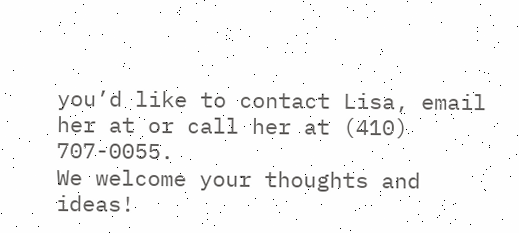you’d like to contact Lisa, email her at or call her at (410) 707-0055.
We welcome your thoughts and ideas!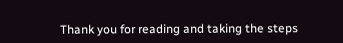Thank you for reading and taking the steps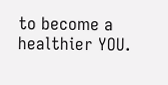to become a healthier YOU.